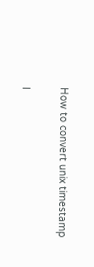How to convert unix timestamp

I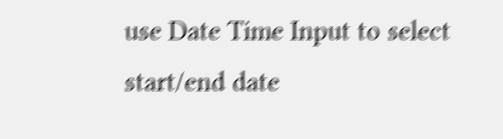use Date Time Input to select start/end date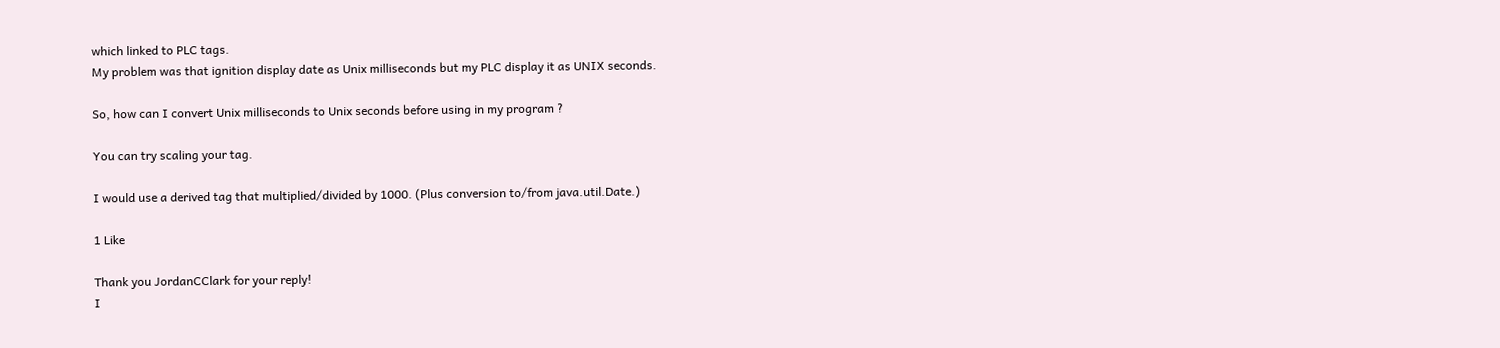which linked to PLC tags.
My problem was that ignition display date as Unix milliseconds but my PLC display it as UNIX seconds.

So, how can I convert Unix milliseconds to Unix seconds before using in my program ?

You can try scaling your tag.

I would use a derived tag that multiplied/divided by 1000. (Plus conversion to/from java.util.Date.)

1 Like

Thank you JordanCClark for your reply!
I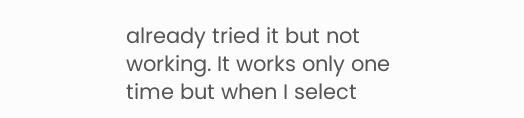already tried it but not working. It works only one time but when I select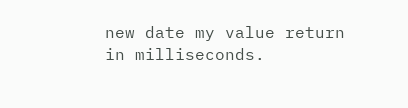new date my value return in milliseconds.